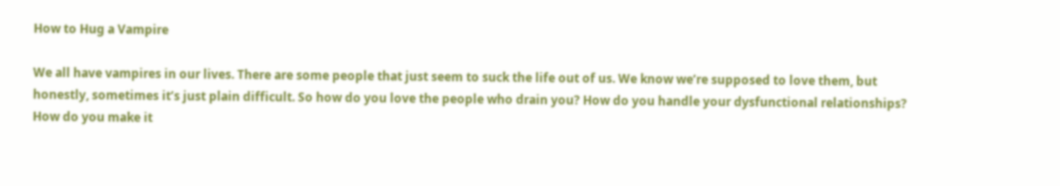How to Hug a Vampire

We all have vampires in our lives. There are some people that just seem to suck the life out of us. We know we’re supposed to love them, but honestly, sometimes it’s just plain difficult. So how do you love the people who drain you? How do you handle your dysfunctional relationships? How do you make it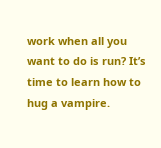work when all you want to do is run? It’s time to learn how to hug a vampire.